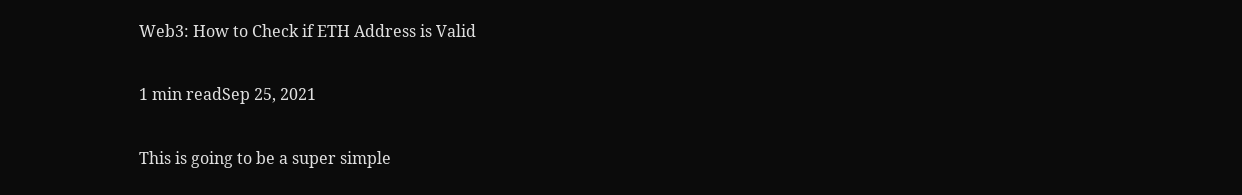Web3: How to Check if ETH Address is Valid

1 min readSep 25, 2021

This is going to be a super simple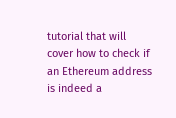tutorial that will cover how to check if an Ethereum address is indeed a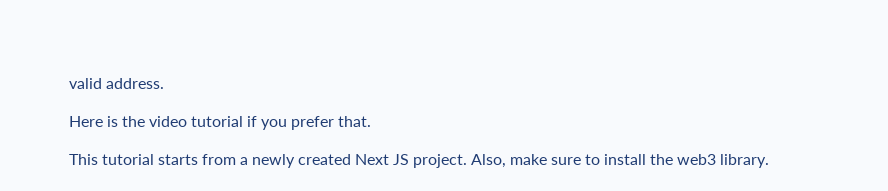valid address.

Here is the video tutorial if you prefer that.

This tutorial starts from a newly created Next JS project. Also, make sure to install the web3 library.